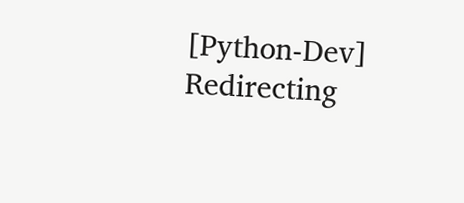[Python-Dev] Redirecting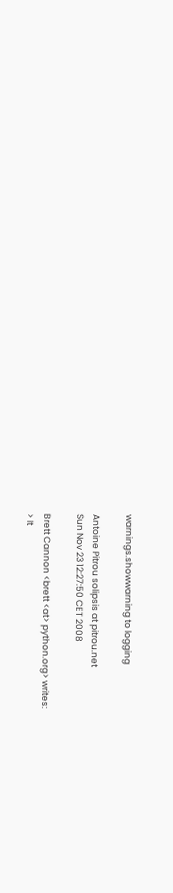warnings.showwarning to logging

Antoine Pitrou solipsis at pitrou.net
Sun Nov 23 12:27:50 CET 2008

Brett Cannon <brett <at> python.org> writes:
> It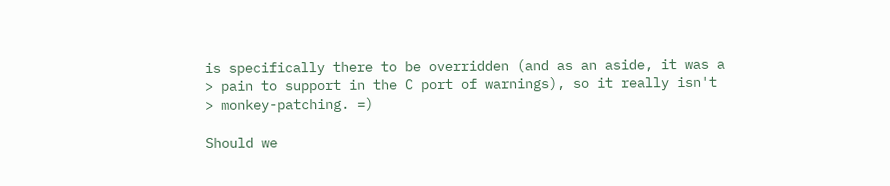is specifically there to be overridden (and as an aside, it was a
> pain to support in the C port of warnings), so it really isn't
> monkey-patching. =)

Should we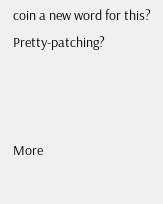coin a new word for this? Pretty-patching?



More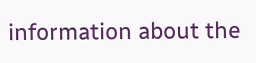information about the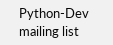Python-Dev mailing list